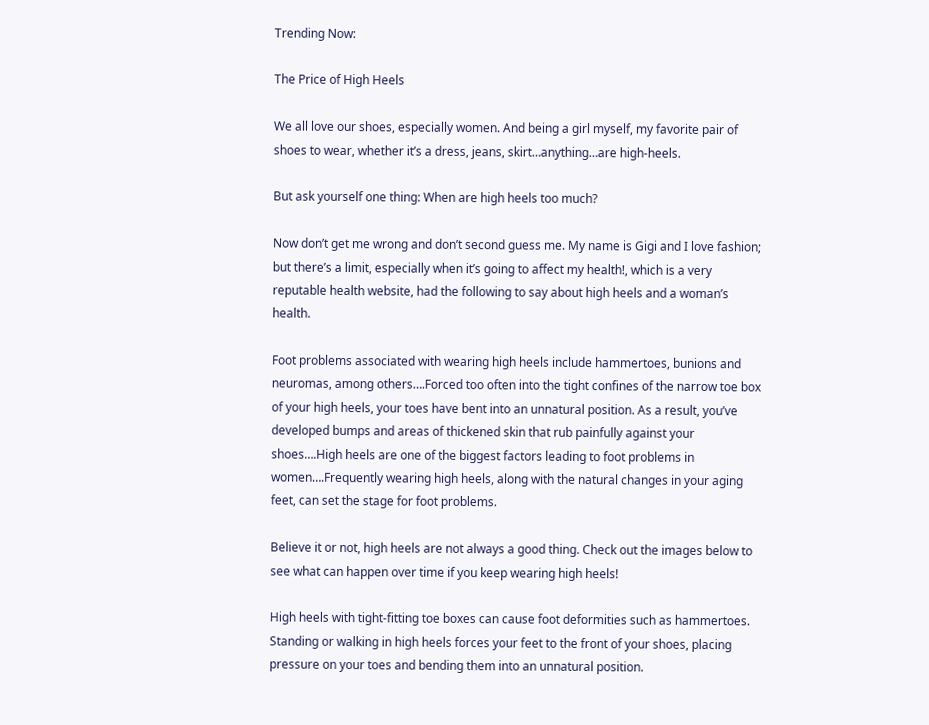Trending Now:

The Price of High Heels

We all love our shoes, especially women. And being a girl myself, my favorite pair of shoes to wear, whether it’s a dress, jeans, skirt…anything…are high-heels.

But ask yourself one thing: When are high heels too much?

Now don’t get me wrong and don’t second guess me. My name is Gigi and I love fashion; but there’s a limit, especially when it’s going to affect my health!, which is a very reputable health website, had the following to say about high heels and a woman’s health.

Foot problems associated with wearing high heels include hammertoes, bunions and neuromas, among others….Forced too often into the tight confines of the narrow toe box of your high heels, your toes have bent into an unnatural position. As a result, you’ve developed bumps and areas of thickened skin that rub painfully against your shoes….High heels are one of the biggest factors leading to foot problems in women….Frequently wearing high heels, along with the natural changes in your aging feet, can set the stage for foot problems.

Believe it or not, high heels are not always a good thing. Check out the images below to see what can happen over time if you keep wearing high heels!

High heels with tight-fitting toe boxes can cause foot deformities such as hammertoes. Standing or walking in high heels forces your feet to the front of your shoes, placing pressure on your toes and bending them into an unnatural position.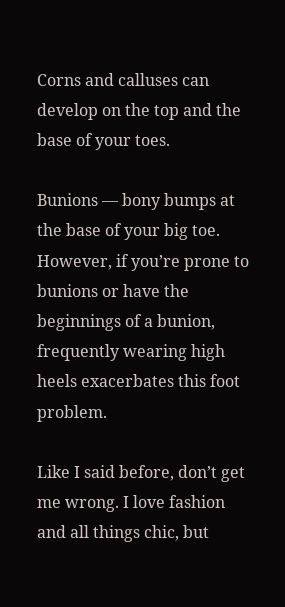Corns and calluses can develop on the top and the base of your toes.

Bunions — bony bumps at the base of your big toe. However, if you’re prone to bunions or have the beginnings of a bunion, frequently wearing high heels exacerbates this foot problem.

Like I said before, don’t get me wrong. I love fashion and all things chic, but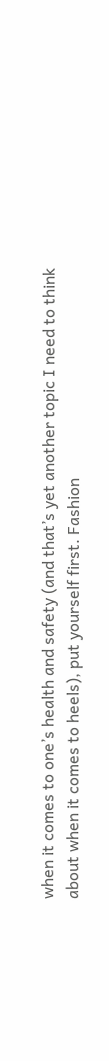when it comes to one’s health and safety (and that’s yet another topic I need to think about when it comes to heels), put yourself first. Fashion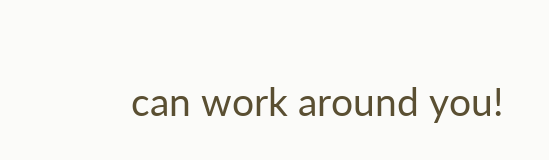can work around you!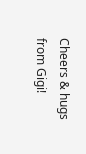Cheers & hugs from Gigi!